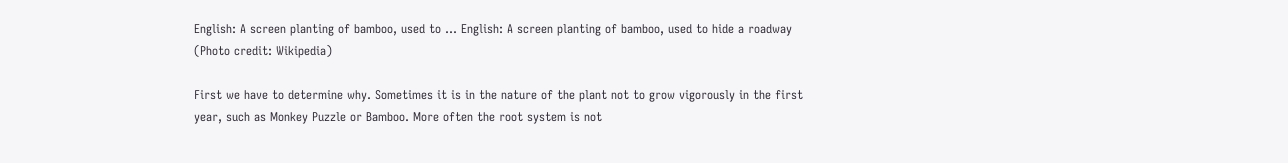English: A screen planting of bamboo, used to ... English: A screen planting of bamboo, used to hide a roadway (Photo credit: Wikipedia)

First we have to determine why. Sometimes it is in the nature of the plant not to grow vigorously in the first year, such as Monkey Puzzle or Bamboo. More often the root system is not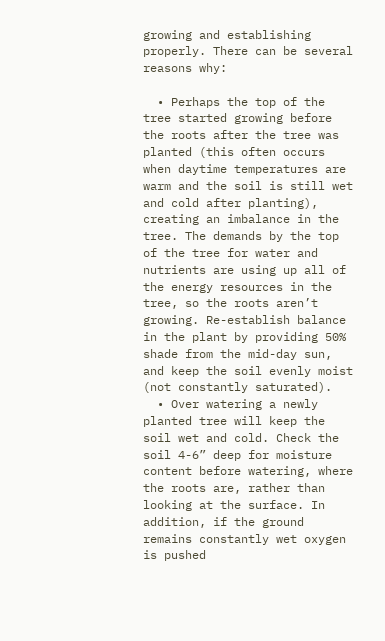growing and establishing properly. There can be several reasons why:

  • Perhaps the top of the tree started growing before the roots after the tree was planted (this often occurs when daytime temperatures are warm and the soil is still wet and cold after planting), creating an imbalance in the tree. The demands by the top of the tree for water and nutrients are using up all of the energy resources in the tree, so the roots aren’t growing. Re-establish balance in the plant by providing 50% shade from the mid-day sun, and keep the soil evenly moist (not constantly saturated).
  • Over watering a newly planted tree will keep the soil wet and cold. Check the soil 4-6” deep for moisture content before watering, where the roots are, rather than looking at the surface. In addition, if the ground remains constantly wet oxygen is pushed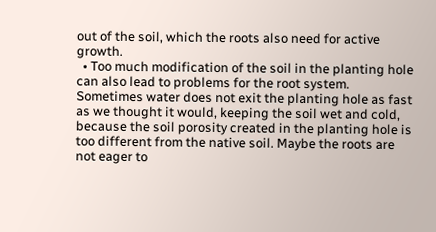out of the soil, which the roots also need for active growth.
  • Too much modification of the soil in the planting hole can also lead to problems for the root system. Sometimes water does not exit the planting hole as fast as we thought it would, keeping the soil wet and cold, because the soil porosity created in the planting hole is too different from the native soil. Maybe the roots are not eager to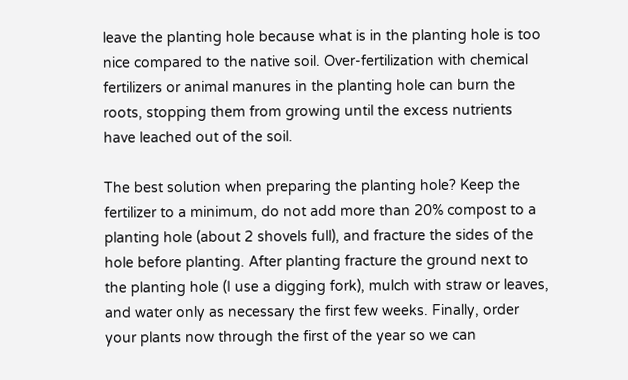leave the planting hole because what is in the planting hole is too nice compared to the native soil. Over-fertilization with chemical fertilizers or animal manures in the planting hole can burn the roots, stopping them from growing until the excess nutrients have leached out of the soil.

The best solution when preparing the planting hole? Keep the fertilizer to a minimum, do not add more than 20% compost to a planting hole (about 2 shovels full), and fracture the sides of the hole before planting. After planting fracture the ground next to the planting hole (I use a digging fork), mulch with straw or leaves, and water only as necessary the first few weeks. Finally, order your plants now through the first of the year so we can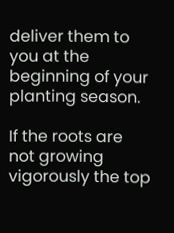deliver them to you at the beginning of your planting season.

If the roots are not growing vigorously the top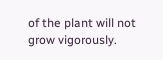of the plant will not grow vigorously.